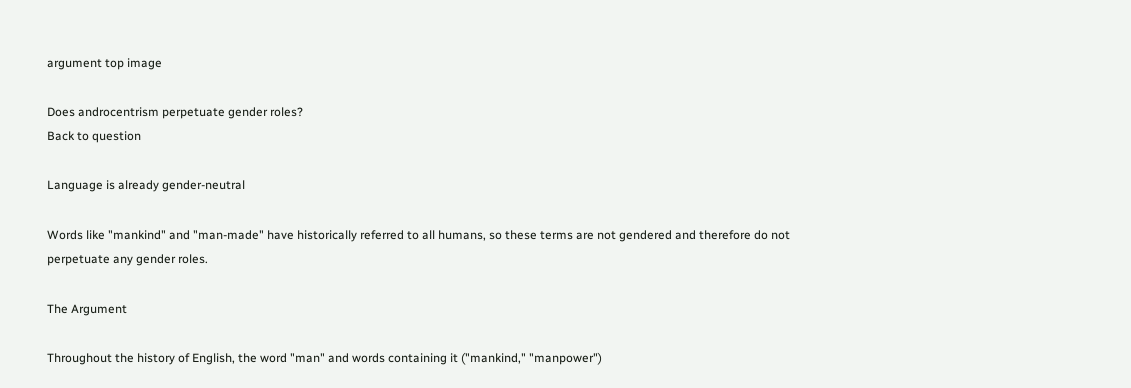argument top image

Does androcentrism perpetuate gender roles?
Back to question

Language is already gender-neutral

Words like "mankind" and "man-made" have historically referred to all humans, so these terms are not gendered and therefore do not perpetuate any gender roles.

The Argument

Throughout the history of English, the word "man" and words containing it ("mankind," "manpower")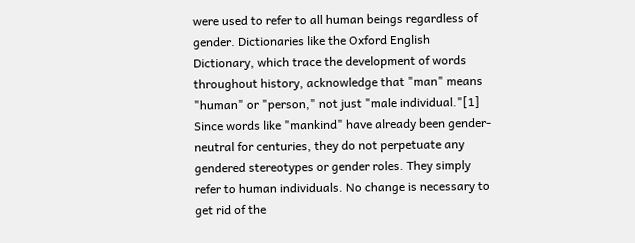were used to refer to all human beings regardless of gender. Dictionaries like the Oxford English Dictionary, which trace the development of words throughout history, acknowledge that "man" means "human" or "person," not just "male individual."[1] Since words like "mankind" have already been gender-neutral for centuries, they do not perpetuate any gendered stereotypes or gender roles. They simply refer to human individuals. No change is necessary to get rid of the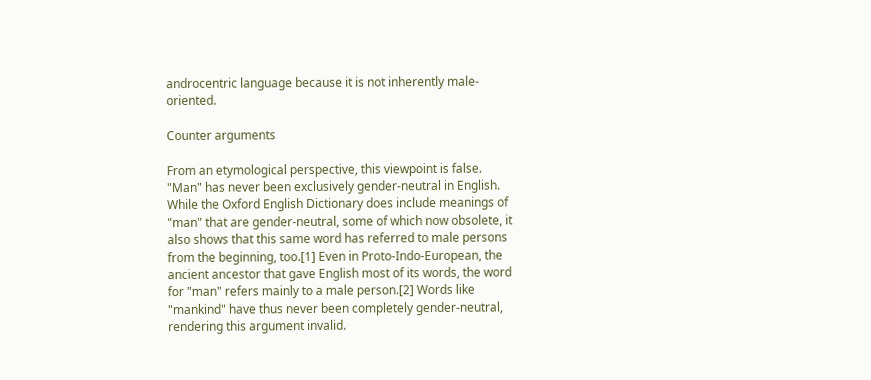androcentric language because it is not inherently male-oriented.

Counter arguments

From an etymological perspective, this viewpoint is false. "Man" has never been exclusively gender-neutral in English. While the Oxford English Dictionary does include meanings of "man" that are gender-neutral, some of which now obsolete, it also shows that this same word has referred to male persons from the beginning, too.[1] Even in Proto-Indo-European, the ancient ancestor that gave English most of its words, the word for "man" refers mainly to a male person.[2] Words like "mankind" have thus never been completely gender-neutral, rendering this argument invalid.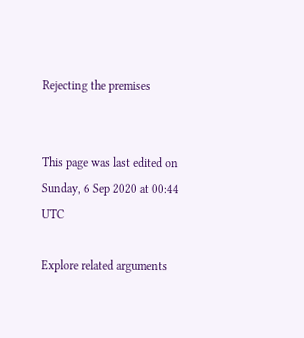Rejecting the premises


This page was last edited on Sunday, 6 Sep 2020 at 00:44 UTC

Explore related arguments